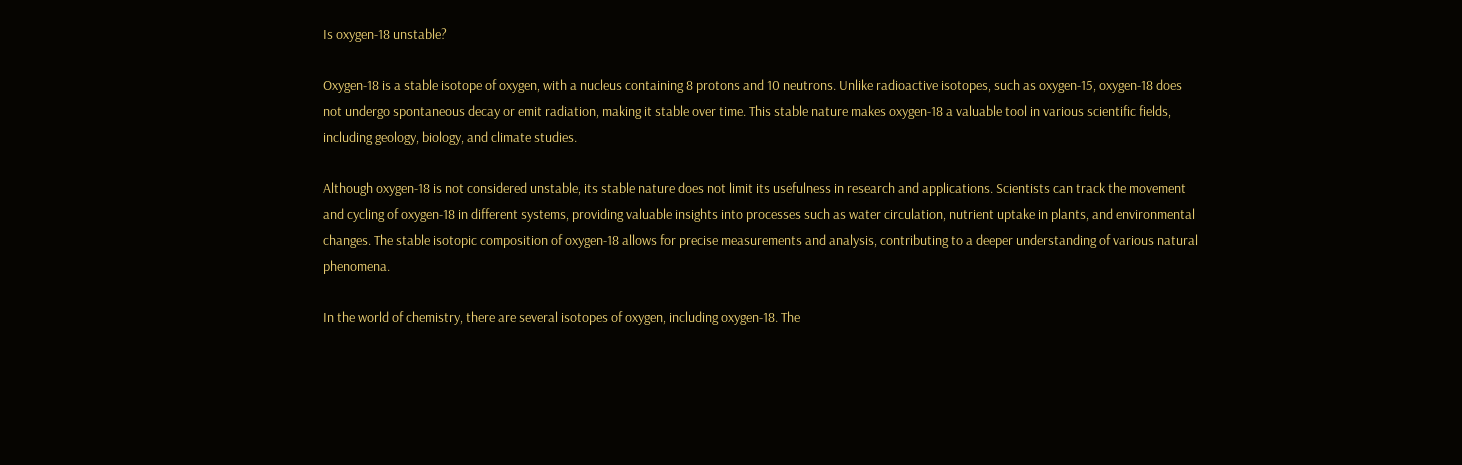Is oxygen-18 unstable?

Oxygen-18 is a stable isotope of oxygen, with a nucleus containing 8 protons and 10 neutrons. Unlike radioactive isotopes, such as oxygen-15, oxygen-18 does not undergo spontaneous decay or emit radiation, making it stable over time. This stable nature makes oxygen-18 a valuable tool in various scientific fields, including geology, biology, and climate studies.

Although oxygen-18 is not considered unstable, its stable nature does not limit its usefulness in research and applications. Scientists can track the movement and cycling of oxygen-18 in different systems, providing valuable insights into processes such as water circulation, nutrient uptake in plants, and environmental changes. The stable isotopic composition of oxygen-18 allows for precise measurements and analysis, contributing to a deeper understanding of various natural phenomena.

In the world of chemistry, there are several isotopes of oxygen, including oxygen-18. The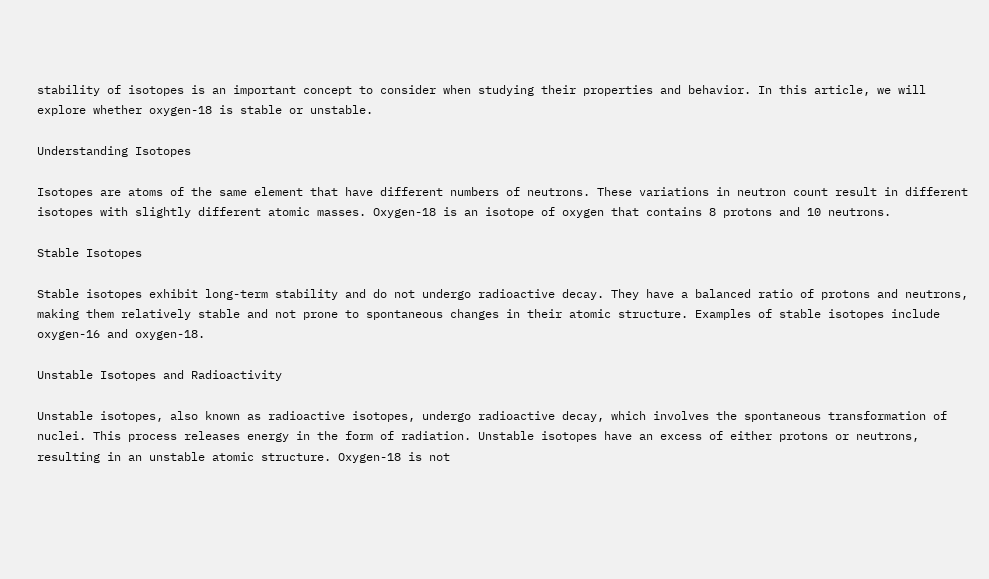stability of isotopes is an important concept to consider when studying their properties and behavior. In this article, we will explore whether oxygen-18 is stable or unstable.

Understanding Isotopes

Isotopes are atoms of the same element that have different numbers of neutrons. These variations in neutron count result in different isotopes with slightly different atomic masses. Oxygen-18 is an isotope of oxygen that contains 8 protons and 10 neutrons.

Stable Isotopes

Stable isotopes exhibit long-term stability and do not undergo radioactive decay. They have a balanced ratio of protons and neutrons, making them relatively stable and not prone to spontaneous changes in their atomic structure. Examples of stable isotopes include oxygen-16 and oxygen-18.

Unstable Isotopes and Radioactivity

Unstable isotopes, also known as radioactive isotopes, undergo radioactive decay, which involves the spontaneous transformation of nuclei. This process releases energy in the form of radiation. Unstable isotopes have an excess of either protons or neutrons, resulting in an unstable atomic structure. Oxygen-18 is not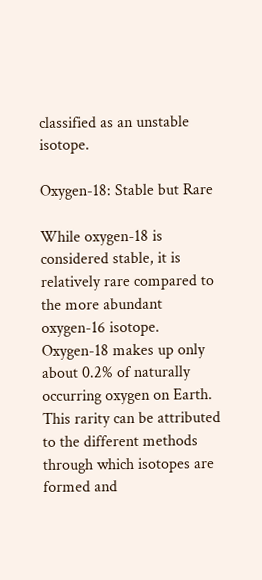classified as an unstable isotope.

Oxygen-18: Stable but Rare

While oxygen-18 is considered stable, it is relatively rare compared to the more abundant oxygen-16 isotope. Oxygen-18 makes up only about 0.2% of naturally occurring oxygen on Earth. This rarity can be attributed to the different methods through which isotopes are formed and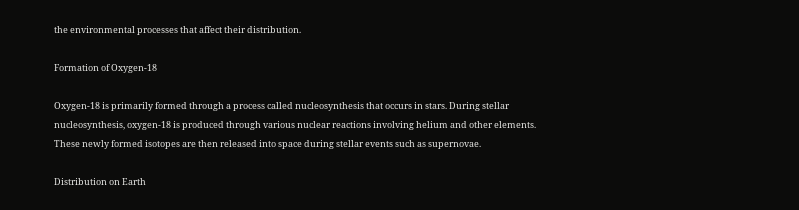the environmental processes that affect their distribution.

Formation of Oxygen-18

Oxygen-18 is primarily formed through a process called nucleosynthesis that occurs in stars. During stellar nucleosynthesis, oxygen-18 is produced through various nuclear reactions involving helium and other elements. These newly formed isotopes are then released into space during stellar events such as supernovae.

Distribution on Earth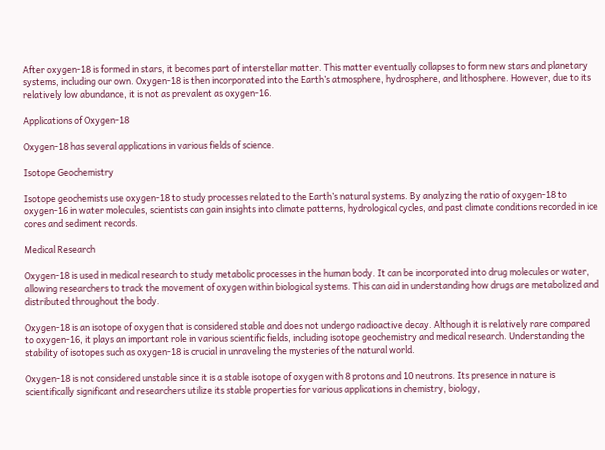After oxygen-18 is formed in stars, it becomes part of interstellar matter. This matter eventually collapses to form new stars and planetary systems, including our own. Oxygen-18 is then incorporated into the Earth’s atmosphere, hydrosphere, and lithosphere. However, due to its relatively low abundance, it is not as prevalent as oxygen-16.

Applications of Oxygen-18

Oxygen-18 has several applications in various fields of science.

Isotope Geochemistry

Isotope geochemists use oxygen-18 to study processes related to the Earth’s natural systems. By analyzing the ratio of oxygen-18 to oxygen-16 in water molecules, scientists can gain insights into climate patterns, hydrological cycles, and past climate conditions recorded in ice cores and sediment records.

Medical Research

Oxygen-18 is used in medical research to study metabolic processes in the human body. It can be incorporated into drug molecules or water, allowing researchers to track the movement of oxygen within biological systems. This can aid in understanding how drugs are metabolized and distributed throughout the body.

Oxygen-18 is an isotope of oxygen that is considered stable and does not undergo radioactive decay. Although it is relatively rare compared to oxygen-16, it plays an important role in various scientific fields, including isotope geochemistry and medical research. Understanding the stability of isotopes such as oxygen-18 is crucial in unraveling the mysteries of the natural world.

Oxygen-18 is not considered unstable since it is a stable isotope of oxygen with 8 protons and 10 neutrons. Its presence in nature is scientifically significant and researchers utilize its stable properties for various applications in chemistry, biology,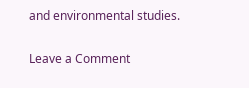and environmental studies.

Leave a Comment